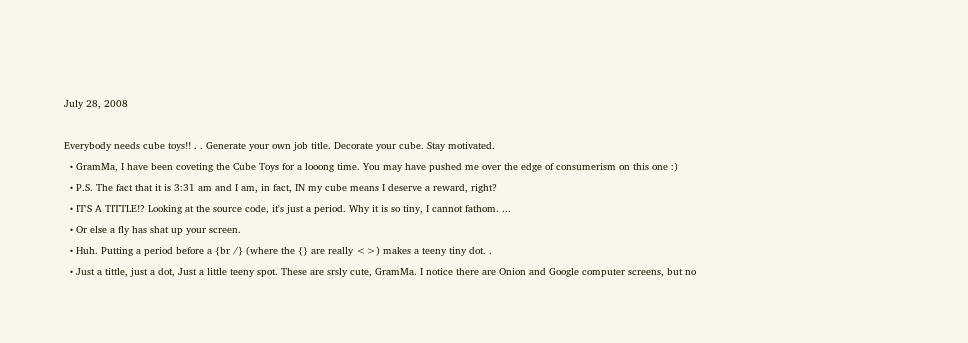July 28, 2008

Everybody needs cube toys!! . . Generate your own job title. Decorate your cube. Stay motivated.
  • GramMa, I have been coveting the Cube Toys for a looong time. You may have pushed me over the edge of consumerism on this one :)
  • P.S. The fact that it is 3:31 am and I am, in fact, IN my cube means I deserve a reward, right?
  • IT'S A TITTLE!? Looking at the source code, it's just a period. Why it is so tiny, I cannot fathom. ...
  • Or else a fly has shat up your screen.
  • Huh. Putting a period before a {br /} (where the {} are really <>) makes a teeny tiny dot. .
  • Just a tittle, just a dot, Just a little teeny spot. These are srsly cute, GramMa. I notice there are Onion and Google computer screens, but no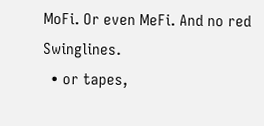MoFi. Or even MeFi. And no red Swinglines.
  • or tapes,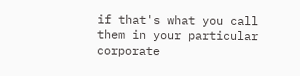if that's what you call them in your particular corporate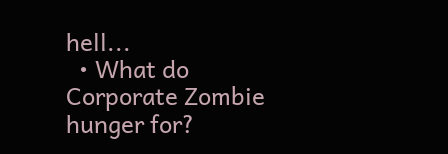hell...
  • What do Corporate Zombie hunger for?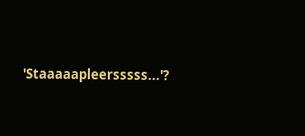'Staaaaapleersssss...'?